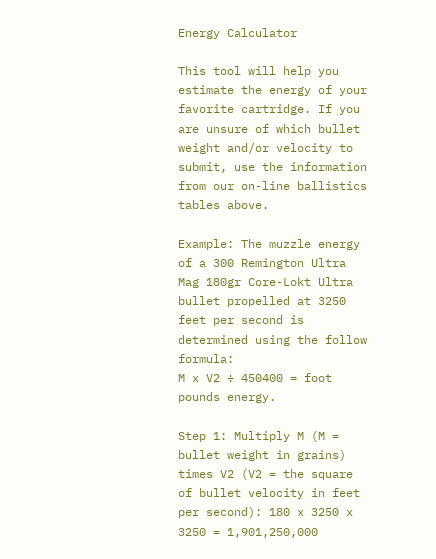Energy Calculator

This tool will help you estimate the energy of your favorite cartridge. If you are unsure of which bullet weight and/or velocity to submit, use the information from our on-line ballistics tables above.

Example: The muzzle energy of a 300 Remington Ultra Mag 180gr Core-Lokt Ultra bullet propelled at 3250 feet per second is determined using the follow formula:
M x V2 ÷ 450400 = foot pounds energy.

Step 1: Multiply M (M = bullet weight in grains) times V2 (V2 = the square of bullet velocity in feet per second): 180 x 3250 x 3250 = 1,901,250,000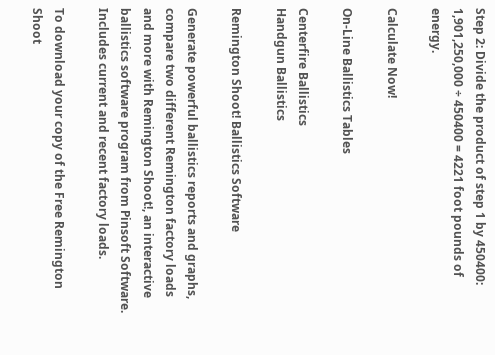Step 2: Divide the product of step 1 by 450400: 1,901,250,000 ÷ 450400 = 4221 foot pounds of energy.

Calculate Now!

On-Line Ballistics Tables

Centerfire Ballistics
Handgun Ballistics

Remington Shoot! Ballistics Software

Generate powerful ballistics reports and graphs, compare two different Remington factory loads and more with Remington Shoot!, an interactive ballistics software program from Pinsoft Software. Includes current and recent factory loads.

To download your copy of the Free Remington Shoot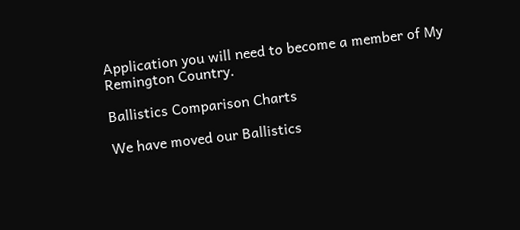Application you will need to become a member of My Remington Country.

Ballistics Comparison Charts

We have moved our Ballistics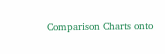Comparison Charts onto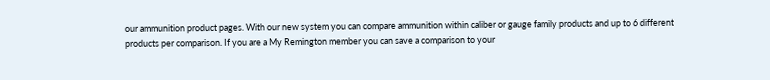our ammunition product pages. With our new system you can compare ammunition within caliber or gauge family products and up to 6 different products per comparison. If you are a My Remington member you can save a comparison to your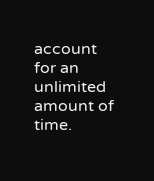account for an unlimited amount of time.